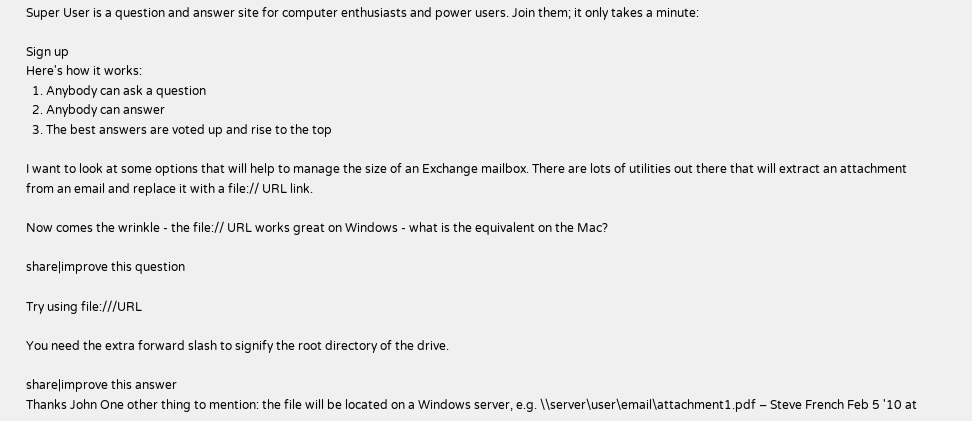Super User is a question and answer site for computer enthusiasts and power users. Join them; it only takes a minute:

Sign up
Here's how it works:
  1. Anybody can ask a question
  2. Anybody can answer
  3. The best answers are voted up and rise to the top

I want to look at some options that will help to manage the size of an Exchange mailbox. There are lots of utilities out there that will extract an attachment from an email and replace it with a file:// URL link.

Now comes the wrinkle - the file:// URL works great on Windows - what is the equivalent on the Mac?

share|improve this question

Try using file:///URL

You need the extra forward slash to signify the root directory of the drive.

share|improve this answer
Thanks John One other thing to mention: the file will be located on a Windows server, e.g. \\server\user\email\attachment1.pdf – Steve French Feb 5 '10 at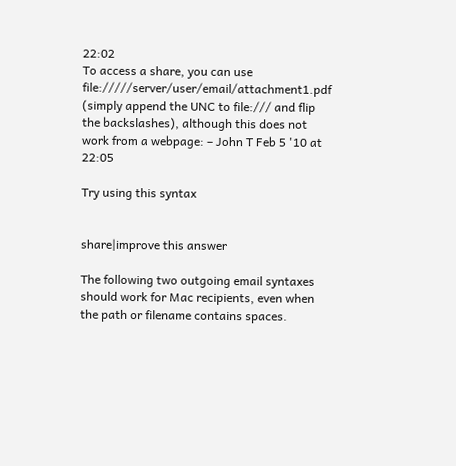22:02
To access a share, you can use file://///server/user/email/attachment1.pdf (simply append the UNC to file:/// and flip the backslashes), although this does not work from a webpage: – John T Feb 5 '10 at 22:05

Try using this syntax


share|improve this answer

The following two outgoing email syntaxes should work for Mac recipients, even when the path or filename contains spaces.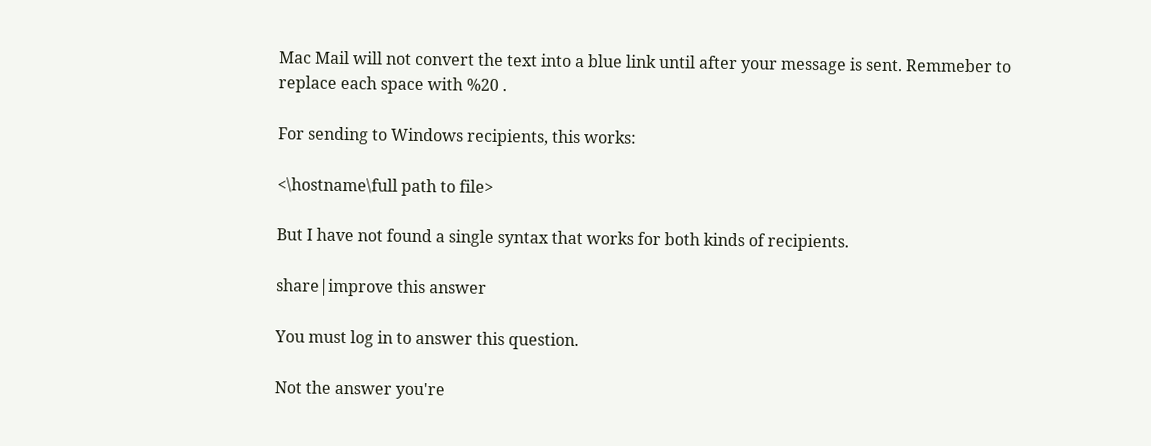Mac Mail will not convert the text into a blue link until after your message is sent. Remmeber to replace each space with %20 .

For sending to Windows recipients, this works:

<\hostname\full path to file>

But I have not found a single syntax that works for both kinds of recipients.

share|improve this answer

You must log in to answer this question.

Not the answer you're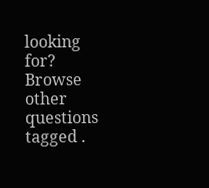looking for? Browse other questions tagged .